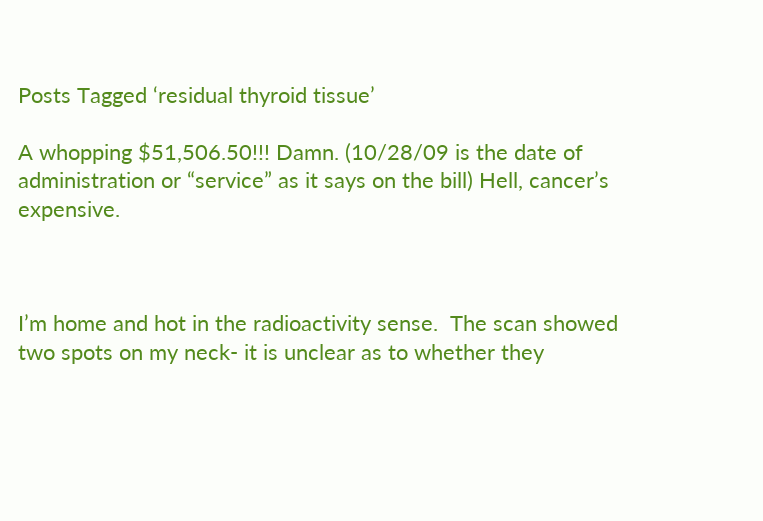Posts Tagged ‘residual thyroid tissue’

A whopping $51,506.50!!! Damn. (10/28/09 is the date of administration or “service” as it says on the bill) Hell, cancer’s expensive.



I’m home and hot in the radioactivity sense.  The scan showed two spots on my neck- it is unclear as to whether they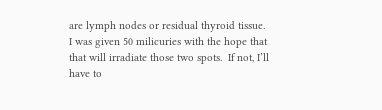are lymph nodes or residual thyroid tissue.  I was given 50 milicuries with the hope that that will irradiate those two spots.  If not, I’ll have to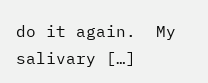do it again.  My salivary […]